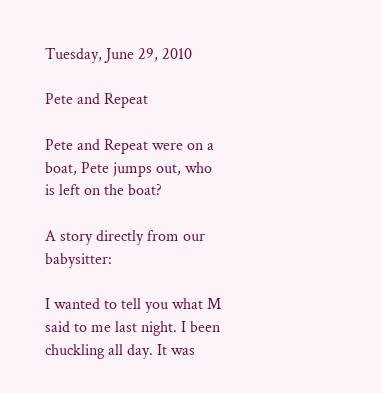Tuesday, June 29, 2010

Pete and Repeat

Pete and Repeat were on a boat, Pete jumps out, who is left on the boat?

A story directly from our babysitter:

I wanted to tell you what M said to me last night. I been chuckling all day. It was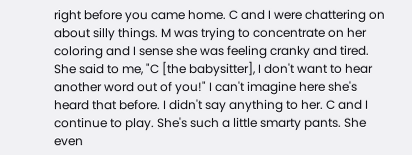right before you came home. C and I were chattering on about silly things. M was trying to concentrate on her coloring and I sense she was feeling cranky and tired. She said to me, "C [the babysitter], I don't want to hear another word out of you!" I can't imagine here she's heard that before. I didn't say anything to her. C and I continue to play. She's such a little smarty pants. She even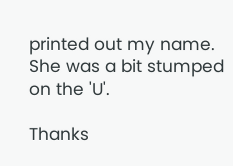printed out my name. She was a bit stumped on the 'U'.

Thanks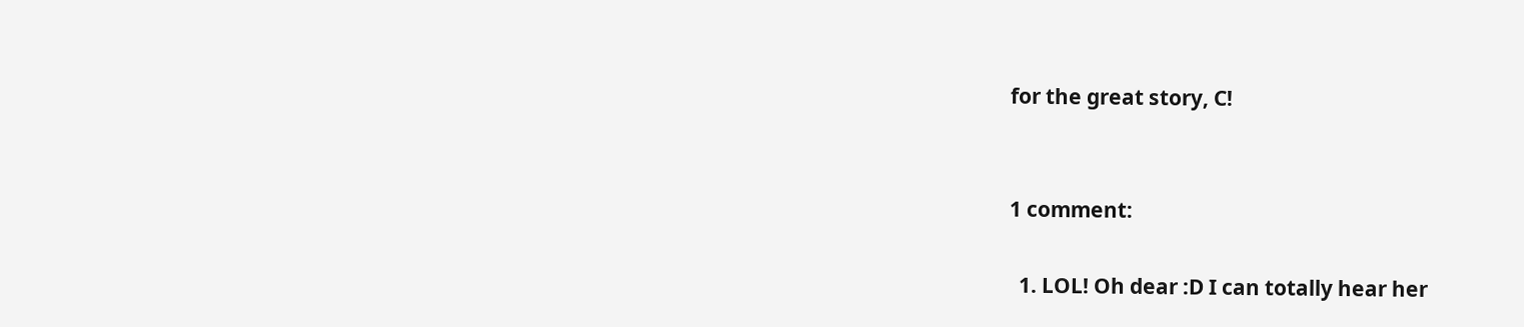for the great story, C!


1 comment:

  1. LOL! Oh dear :D I can totally hear her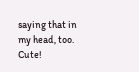saying that in my head, too. Cute!